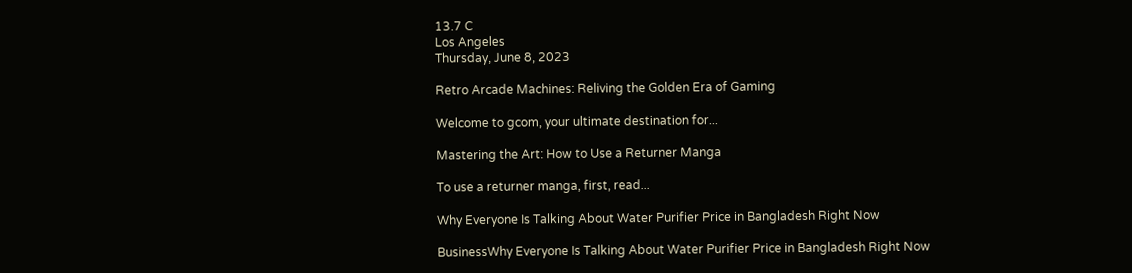13.7 C
Los Angeles
Thursday, June 8, 2023

Retro Arcade Machines: Reliving the Golden Era of Gaming

Welcome to gcom, your ultimate destination for...

Mastering the Art: How to Use a Returner Manga

To use a returner manga, first, read...

Why Everyone Is Talking About Water Purifier Price in Bangladesh Right Now

BusinessWhy Everyone Is Talking About Water Purifier Price in Bangladesh Right Now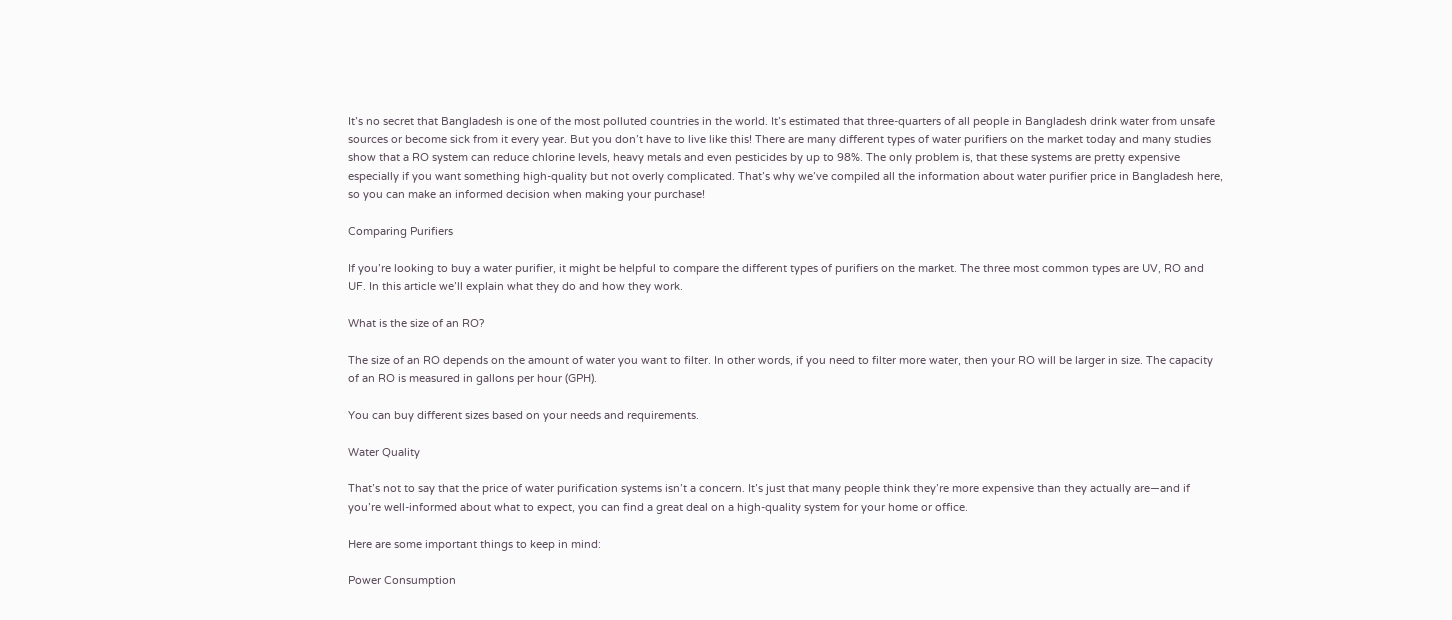It’s no secret that Bangladesh is one of the most polluted countries in the world. It’s estimated that three-quarters of all people in Bangladesh drink water from unsafe sources or become sick from it every year. But you don’t have to live like this! There are many different types of water purifiers on the market today and many studies show that a RO system can reduce chlorine levels, heavy metals and even pesticides by up to 98%. The only problem is, that these systems are pretty expensive especially if you want something high-quality but not overly complicated. That’s why we’ve compiled all the information about water purifier price in Bangladesh here, so you can make an informed decision when making your purchase!

Comparing Purifiers

If you’re looking to buy a water purifier, it might be helpful to compare the different types of purifiers on the market. The three most common types are UV, RO and UF. In this article we’ll explain what they do and how they work.

What is the size of an RO?

The size of an RO depends on the amount of water you want to filter. In other words, if you need to filter more water, then your RO will be larger in size. The capacity of an RO is measured in gallons per hour (GPH).

You can buy different sizes based on your needs and requirements.

Water Quality

That’s not to say that the price of water purification systems isn’t a concern. It’s just that many people think they’re more expensive than they actually are—and if you’re well-informed about what to expect, you can find a great deal on a high-quality system for your home or office.

Here are some important things to keep in mind:

Power Consumption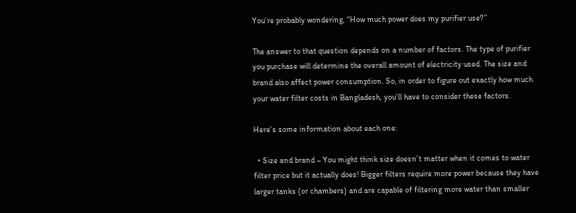You’re probably wondering, “How much power does my purifier use?”

The answer to that question depends on a number of factors. The type of purifier you purchase will determine the overall amount of electricity used. The size and brand also affect power consumption. So, in order to figure out exactly how much your water filter costs in Bangladesh, you’ll have to consider these factors.

Here’s some information about each one:

  • Size and brand – You might think size doesn’t matter when it comes to water filter price but it actually does! Bigger filters require more power because they have larger tanks (or chambers) and are capable of filtering more water than smaller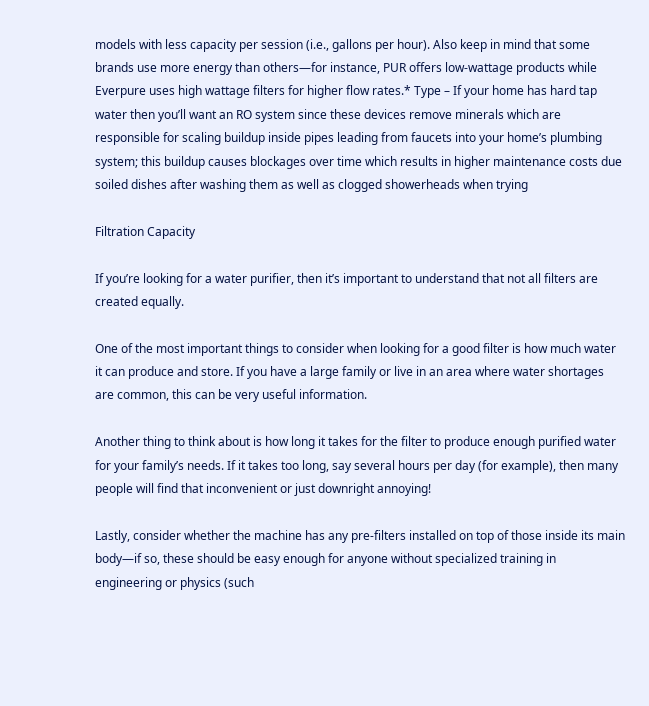models with less capacity per session (i.e., gallons per hour). Also keep in mind that some brands use more energy than others—for instance, PUR offers low-wattage products while Everpure uses high wattage filters for higher flow rates.* Type – If your home has hard tap water then you’ll want an RO system since these devices remove minerals which are responsible for scaling buildup inside pipes leading from faucets into your home’s plumbing system; this buildup causes blockages over time which results in higher maintenance costs due soiled dishes after washing them as well as clogged showerheads when trying

Filtration Capacity

If you’re looking for a water purifier, then it’s important to understand that not all filters are created equally.

One of the most important things to consider when looking for a good filter is how much water it can produce and store. If you have a large family or live in an area where water shortages are common, this can be very useful information.

Another thing to think about is how long it takes for the filter to produce enough purified water for your family’s needs. If it takes too long, say several hours per day (for example), then many people will find that inconvenient or just downright annoying!

Lastly, consider whether the machine has any pre-filters installed on top of those inside its main body—if so, these should be easy enough for anyone without specialized training in engineering or physics (such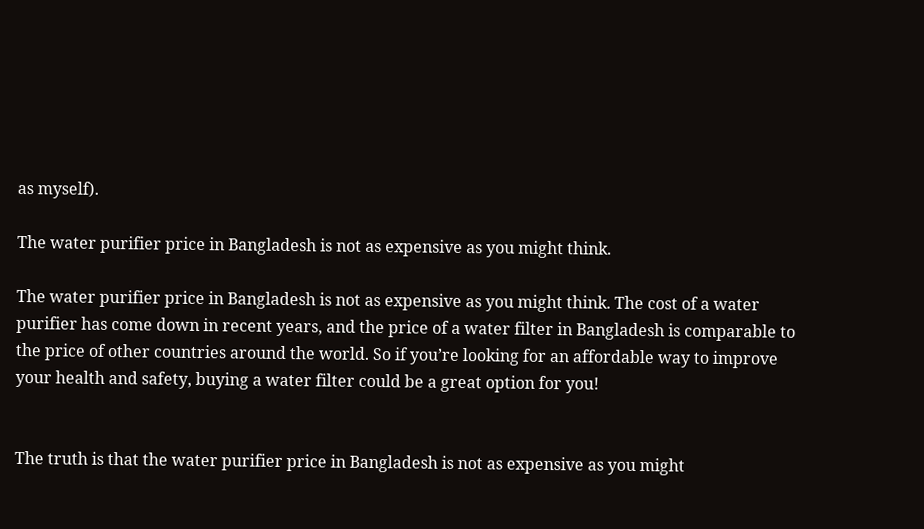as myself).

The water purifier price in Bangladesh is not as expensive as you might think.

The water purifier price in Bangladesh is not as expensive as you might think. The cost of a water purifier has come down in recent years, and the price of a water filter in Bangladesh is comparable to the price of other countries around the world. So if you’re looking for an affordable way to improve your health and safety, buying a water filter could be a great option for you!


The truth is that the water purifier price in Bangladesh is not as expensive as you might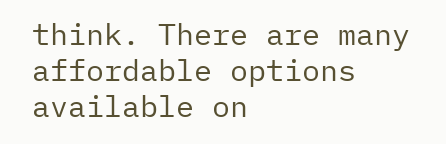think. There are many affordable options available on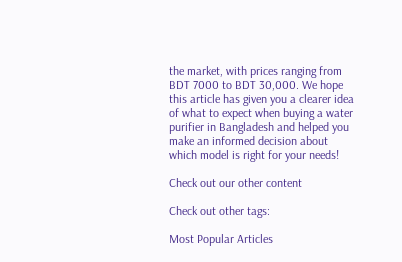the market, with prices ranging from BDT 7000 to BDT 30,000. We hope this article has given you a clearer idea of what to expect when buying a water purifier in Bangladesh and helped you make an informed decision about which model is right for your needs!

Check out our other content

Check out other tags:

Most Popular Articles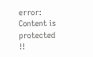error: Content is protected !!